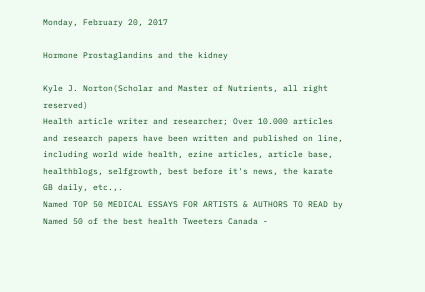Monday, February 20, 2017

Hormone Prostaglandins and the kidney

Kyle J. Norton(Scholar and Master of Nutrients, all right reserved)
Health article writer and researcher; Over 10.000 articles and research papers have been written and published on line, including world wide health, ezine articles, article base, healthblogs, selfgrowth, best before it's news, the karate GB daily, etc.,.
Named TOP 50 MEDICAL ESSAYS FOR ARTISTS & AUTHORS TO READ by Named 50 of the best health Tweeters Canada -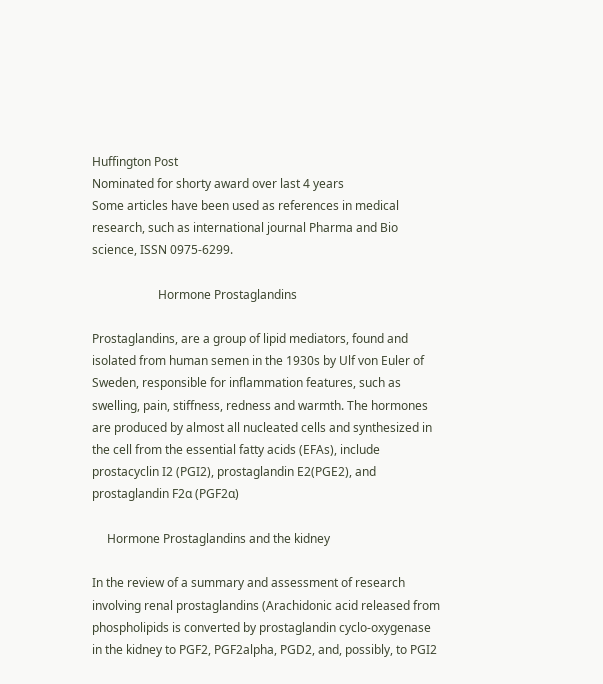Huffington Post
Nominated for shorty award over last 4 years
Some articles have been used as references in medical research, such as international journal Pharma and Bio science, ISSN 0975-6299.

                      Hormone Prostaglandins

Prostaglandins, are a group of lipid mediators, found and isolated from human semen in the 1930s by Ulf von Euler of Sweden, responsible for inflammation features, such as swelling, pain, stiffness, redness and warmth. The hormones are produced by almost all nucleated cells and synthesized in the cell from the essential fatty acids (EFAs), include prostacyclin I2 (PGI2), prostaglandin E2(PGE2), and prostaglandin F2α (PGF2α)

     Hormone Prostaglandins and the kidney

In the review of a summary and assessment of research involving renal prostaglandins (Arachidonic acid released from phospholipids is converted by prostaglandin cyclo-oxygenase in the kidney to PGF2, PGF2alpha, PGD2, and, possibly, to PGI2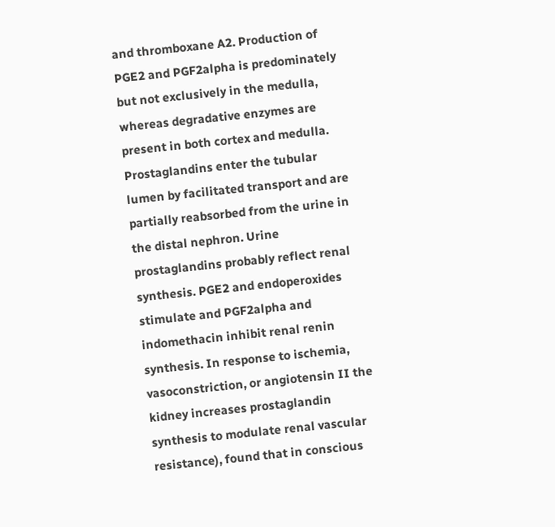and thromboxane A2. Production of PGE2 and PGF2alpha is predominately but not exclusively in the medulla, whereas degradative enzymes are present in both cortex and medulla. Prostaglandins enter the tubular lumen by facilitated transport and are partially reabsorbed from the urine in the distal nephron. Urine prostaglandins probably reflect renal synthesis. PGE2 and endoperoxides stimulate and PGF2alpha and indomethacin inhibit renal renin synthesis. In response to ischemia, vasoconstriction, or angiotensin II the kidney increases prostaglandin synthesis to modulate renal vascular resistance), found that in conscious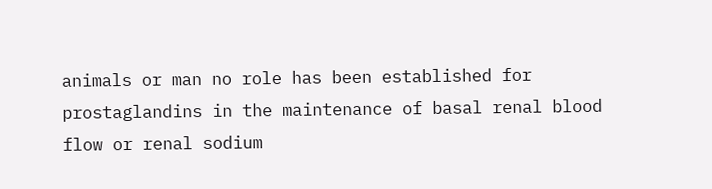animals or man no role has been established for prostaglandins in the maintenance of basal renal blood flow or renal sodium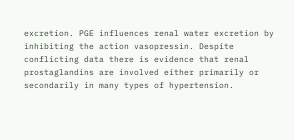excretion. PGE influences renal water excretion by inhibiting the action vasopressin. Despite conflicting data there is evidence that renal prostaglandins are involved either primarily or secondarily in many types of hypertension.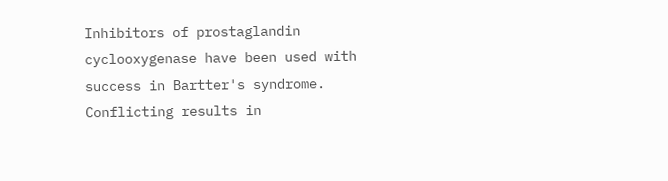Inhibitors of prostaglandin cyclooxygenase have been used with success in Bartter's syndrome. Conflicting results in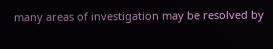many areas of investigation may be resolved by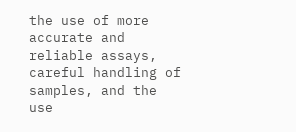the use of more accurate and reliable assays, careful handling of samples, and the use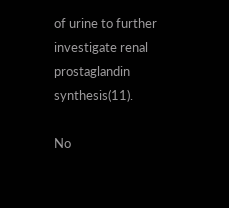of urine to further investigate renal prostaglandin synthesis(11).

No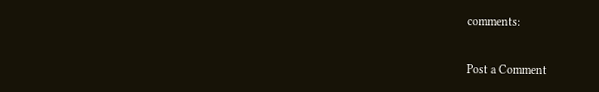comments:

Post a Comment